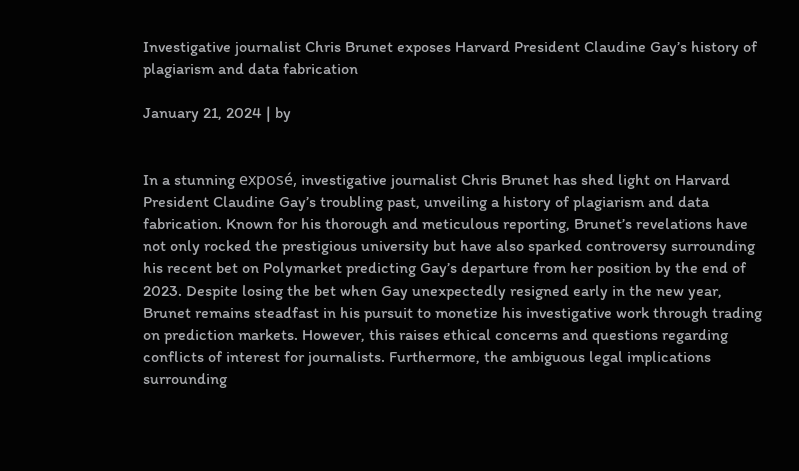Investigative journalist Chris Brunet exposes Harvard President Claudine Gay’s history of plagiarism and data fabrication

January 21, 2024 | by


In a stunning exposé, investigative journalist Chris Brunet has shed light on Harvard President Claudine Gay’s troubling past, unveiling a history of plagiarism and data fabrication. Known for his thorough and meticulous reporting, Brunet’s revelations have not only rocked the prestigious university but have also sparked controversy surrounding his recent bet on Polymarket predicting Gay’s departure from her position by the end of 2023. Despite losing the bet when Gay unexpectedly resigned early in the new year, Brunet remains steadfast in his pursuit to monetize his investigative work through trading on prediction markets. However, this raises ethical concerns and questions regarding conflicts of interest for journalists. Furthermore, the ambiguous legal implications surrounding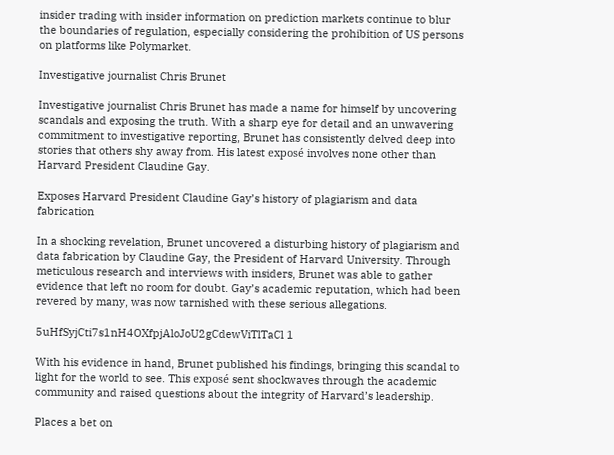insider trading with insider information on prediction markets continue to blur the boundaries of regulation, especially considering the prohibition of US persons on platforms like Polymarket.

Investigative journalist Chris Brunet

Investigative journalist Chris Brunet has made a name for himself by uncovering scandals and exposing the truth. With a sharp eye for detail and an unwavering commitment to investigative reporting, Brunet has consistently delved deep into stories that others shy away from. His latest exposé involves none other than Harvard President Claudine Gay.

Exposes Harvard President Claudine Gay’s history of plagiarism and data fabrication

In a shocking revelation, Brunet uncovered a disturbing history of plagiarism and data fabrication by Claudine Gay, the President of Harvard University. Through meticulous research and interviews with insiders, Brunet was able to gather evidence that left no room for doubt. Gay’s academic reputation, which had been revered by many, was now tarnished with these serious allegations.

5uHfSyjCti7s1nH4OXfpjAloJoU2gCdewViTlTaCl 1

With his evidence in hand, Brunet published his findings, bringing this scandal to light for the world to see. This exposé sent shockwaves through the academic community and raised questions about the integrity of Harvard’s leadership.

Places a bet on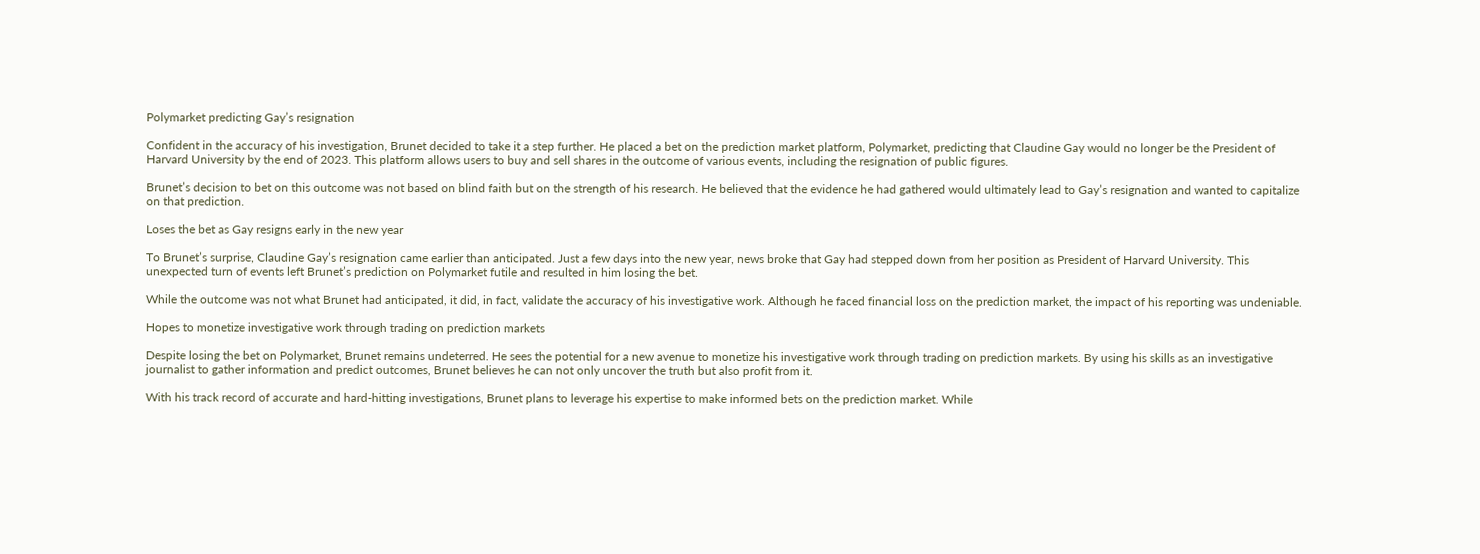Polymarket predicting Gay’s resignation

Confident in the accuracy of his investigation, Brunet decided to take it a step further. He placed a bet on the prediction market platform, Polymarket, predicting that Claudine Gay would no longer be the President of Harvard University by the end of 2023. This platform allows users to buy and sell shares in the outcome of various events, including the resignation of public figures.

Brunet’s decision to bet on this outcome was not based on blind faith but on the strength of his research. He believed that the evidence he had gathered would ultimately lead to Gay’s resignation and wanted to capitalize on that prediction.

Loses the bet as Gay resigns early in the new year

To Brunet’s surprise, Claudine Gay’s resignation came earlier than anticipated. Just a few days into the new year, news broke that Gay had stepped down from her position as President of Harvard University. This unexpected turn of events left Brunet’s prediction on Polymarket futile and resulted in him losing the bet.

While the outcome was not what Brunet had anticipated, it did, in fact, validate the accuracy of his investigative work. Although he faced financial loss on the prediction market, the impact of his reporting was undeniable.

Hopes to monetize investigative work through trading on prediction markets

Despite losing the bet on Polymarket, Brunet remains undeterred. He sees the potential for a new avenue to monetize his investigative work through trading on prediction markets. By using his skills as an investigative journalist to gather information and predict outcomes, Brunet believes he can not only uncover the truth but also profit from it.

With his track record of accurate and hard-hitting investigations, Brunet plans to leverage his expertise to make informed bets on the prediction market. While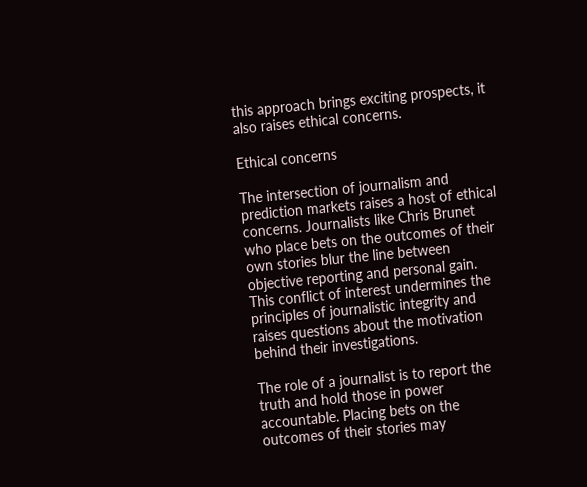this approach brings exciting prospects, it also raises ethical concerns.

Ethical concerns

The intersection of journalism and prediction markets raises a host of ethical concerns. Journalists like Chris Brunet who place bets on the outcomes of their own stories blur the line between objective reporting and personal gain. This conflict of interest undermines the principles of journalistic integrity and raises questions about the motivation behind their investigations.

The role of a journalist is to report the truth and hold those in power accountable. Placing bets on the outcomes of their stories may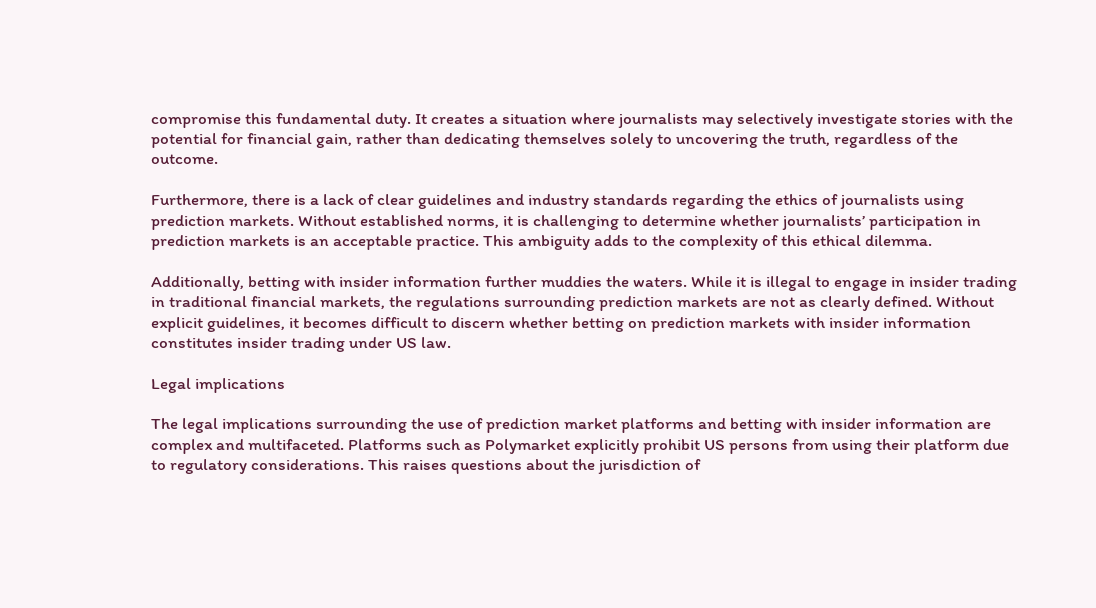compromise this fundamental duty. It creates a situation where journalists may selectively investigate stories with the potential for financial gain, rather than dedicating themselves solely to uncovering the truth, regardless of the outcome.

Furthermore, there is a lack of clear guidelines and industry standards regarding the ethics of journalists using prediction markets. Without established norms, it is challenging to determine whether journalists’ participation in prediction markets is an acceptable practice. This ambiguity adds to the complexity of this ethical dilemma.

Additionally, betting with insider information further muddies the waters. While it is illegal to engage in insider trading in traditional financial markets, the regulations surrounding prediction markets are not as clearly defined. Without explicit guidelines, it becomes difficult to discern whether betting on prediction markets with insider information constitutes insider trading under US law.

Legal implications

The legal implications surrounding the use of prediction market platforms and betting with insider information are complex and multifaceted. Platforms such as Polymarket explicitly prohibit US persons from using their platform due to regulatory considerations. This raises questions about the jurisdiction of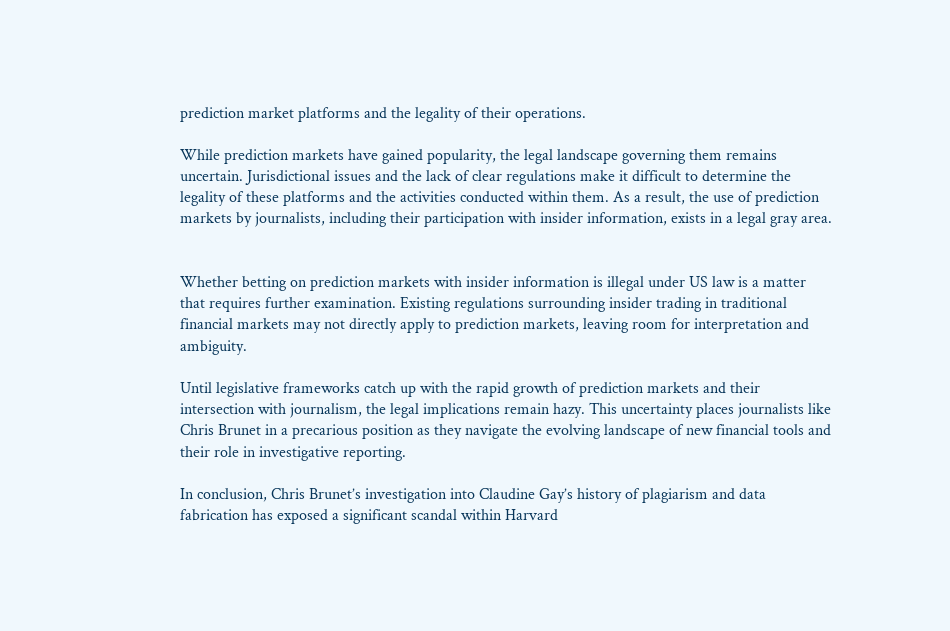prediction market platforms and the legality of their operations.

While prediction markets have gained popularity, the legal landscape governing them remains uncertain. Jurisdictional issues and the lack of clear regulations make it difficult to determine the legality of these platforms and the activities conducted within them. As a result, the use of prediction markets by journalists, including their participation with insider information, exists in a legal gray area.


Whether betting on prediction markets with insider information is illegal under US law is a matter that requires further examination. Existing regulations surrounding insider trading in traditional financial markets may not directly apply to prediction markets, leaving room for interpretation and ambiguity.

Until legislative frameworks catch up with the rapid growth of prediction markets and their intersection with journalism, the legal implications remain hazy. This uncertainty places journalists like Chris Brunet in a precarious position as they navigate the evolving landscape of new financial tools and their role in investigative reporting.

In conclusion, Chris Brunet’s investigation into Claudine Gay’s history of plagiarism and data fabrication has exposed a significant scandal within Harvard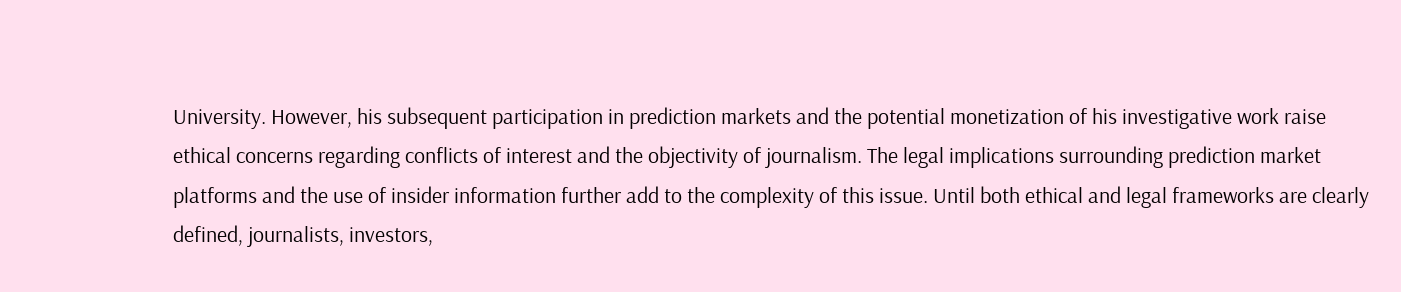University. However, his subsequent participation in prediction markets and the potential monetization of his investigative work raise ethical concerns regarding conflicts of interest and the objectivity of journalism. The legal implications surrounding prediction market platforms and the use of insider information further add to the complexity of this issue. Until both ethical and legal frameworks are clearly defined, journalists, investors,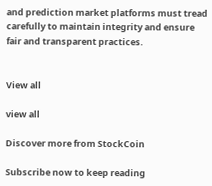and prediction market platforms must tread carefully to maintain integrity and ensure fair and transparent practices.


View all

view all

Discover more from StockCoin

Subscribe now to keep reading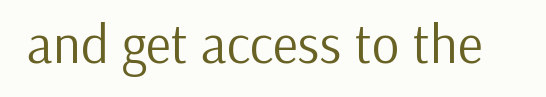and get access to the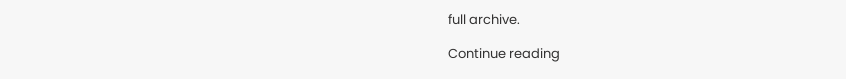full archive.

Continue reading